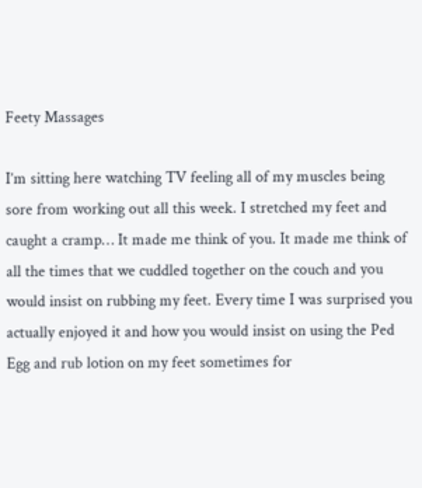Feety Massages

I’m sitting here watching TV feeling all of my muscles being sore from working out all this week. I stretched my feet and caught a cramp… It made me think of you. It made me think of all the times that we cuddled together on the couch and you would insist on rubbing my feet. Every time I was surprised you actually enjoyed it and how you would insist on using the Ped Egg and rub lotion on my feet sometimes for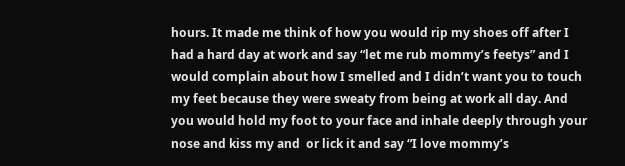hours. It made me think of how you would rip my shoes off after I had a hard day at work and say “let me rub mommy’s feetys” and I would complain about how I smelled and I didn’t want you to touch my feet because they were sweaty from being at work all day. And you would hold my foot to your face and inhale deeply through your nose and kiss my and  or lick it and say “I love mommy’s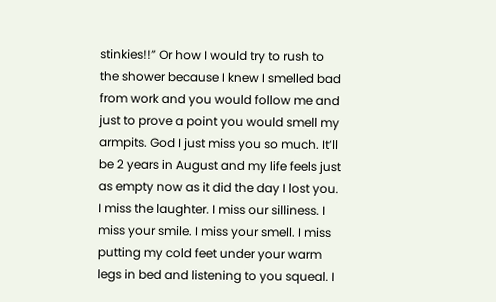stinkies!!” Or how I would try to rush to the shower because I knew I smelled bad from work and you would follow me and just to prove a point you would smell my armpits. God I just miss you so much. It’ll be 2 years in August and my life feels just as empty now as it did the day I lost you. I miss the laughter. I miss our silliness. I miss your smile. I miss your smell. I miss putting my cold feet under your warm legs in bed and listening to you squeal. I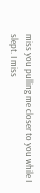miss you pulling me closer to you while I slept. I miss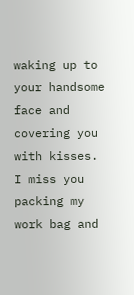waking up to your handsome face and covering you with kisses. I miss you packing my work bag and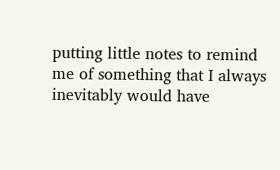putting little notes to remind me of something that I always inevitably would have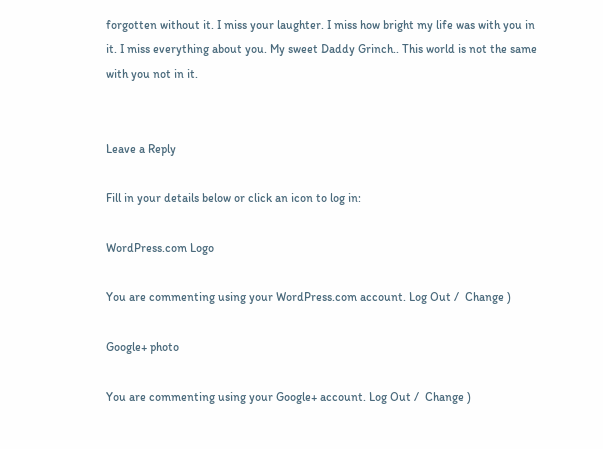forgotten without it. I miss your laughter. I miss how bright my life was with you in it. I miss everything about you. My sweet Daddy Grinch.. This world is not the same with you not in it.


Leave a Reply

Fill in your details below or click an icon to log in:

WordPress.com Logo

You are commenting using your WordPress.com account. Log Out /  Change )

Google+ photo

You are commenting using your Google+ account. Log Out /  Change )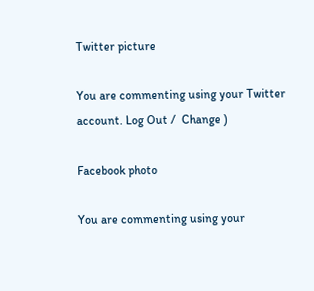Twitter picture

You are commenting using your Twitter account. Log Out /  Change )

Facebook photo

You are commenting using your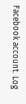Facebook account. Log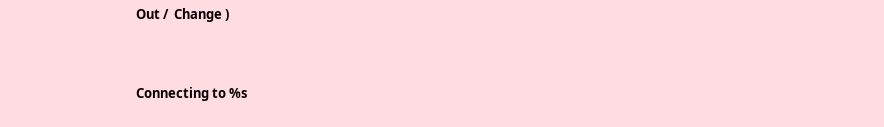Out /  Change )


Connecting to %s